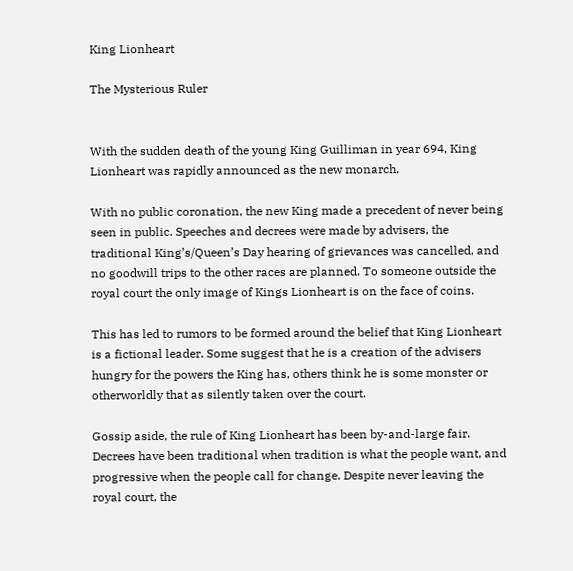King Lionheart

The Mysterious Ruler


With the sudden death of the young King Guilliman in year 694, King Lionheart was rapidly announced as the new monarch.

With no public coronation, the new King made a precedent of never being seen in public. Speeches and decrees were made by advisers, the traditional King’s/Queen’s Day hearing of grievances was cancelled, and no goodwill trips to the other races are planned. To someone outside the royal court the only image of Kings Lionheart is on the face of coins.

This has led to rumors to be formed around the belief that King Lionheart is a fictional leader. Some suggest that he is a creation of the advisers hungry for the powers the King has, others think he is some monster or otherworldly that as silently taken over the court.

Gossip aside, the rule of King Lionheart has been by-and-large fair. Decrees have been traditional when tradition is what the people want, and progressive when the people call for change. Despite never leaving the royal court, the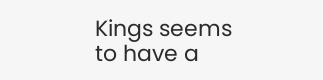Kings seems to have a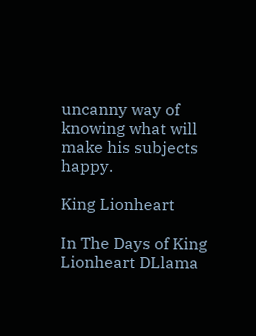uncanny way of knowing what will make his subjects happy.

King Lionheart

In The Days of King Lionheart DLlama